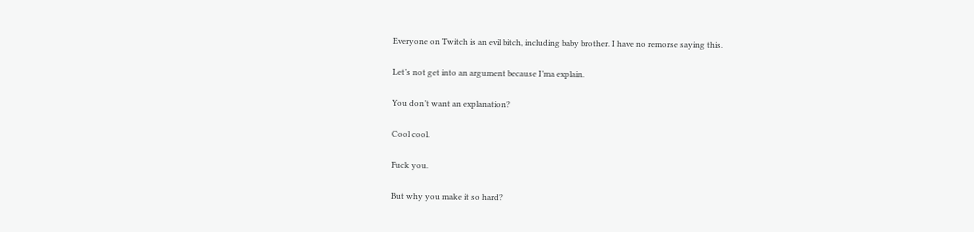Everyone on Twitch is an evil bitch, including baby brother. I have no remorse saying this.

Let’s not get into an argument because I’ma explain.

You don’t want an explanation?

Cool cool.

Fuck you.

But why you make it so hard?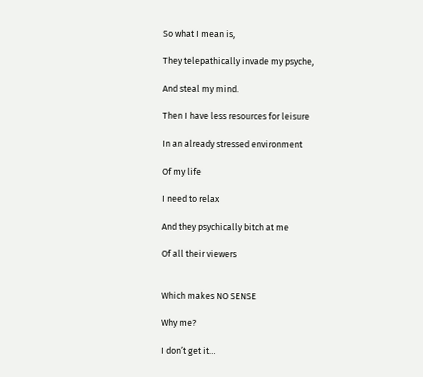So what I mean is,

They telepathically invade my psyche,

And steal my mind.

Then I have less resources for leisure

In an already stressed environment

Of my life

I need to relax

And they psychically bitch at me

Of all their viewers


Which makes NO SENSE

Why me?

I don’t get it…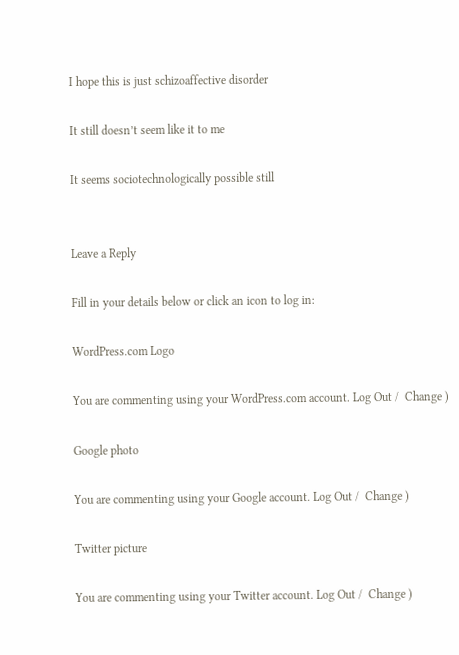I hope this is just schizoaffective disorder

It still doesn’t seem like it to me

It seems sociotechnologically possible still


Leave a Reply

Fill in your details below or click an icon to log in:

WordPress.com Logo

You are commenting using your WordPress.com account. Log Out /  Change )

Google photo

You are commenting using your Google account. Log Out /  Change )

Twitter picture

You are commenting using your Twitter account. Log Out /  Change )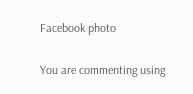Facebook photo

You are commenting using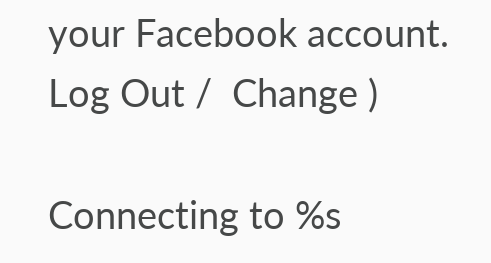your Facebook account. Log Out /  Change )

Connecting to %s